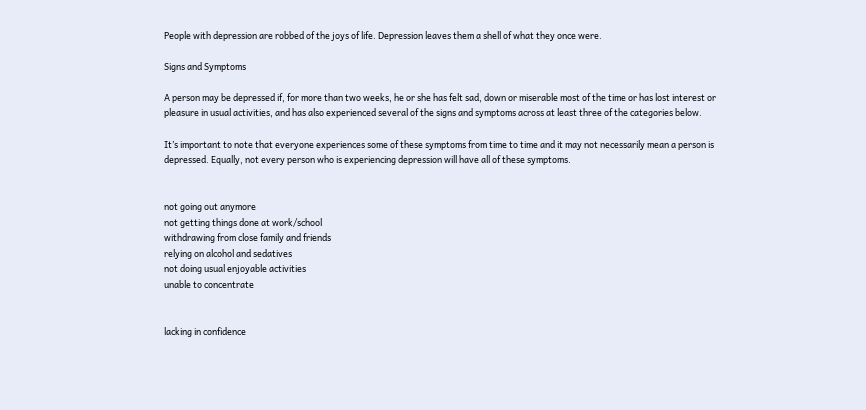People with depression are robbed of the joys of life. Depression leaves them a shell of what they once were.

Signs and Symptoms

A person may be depressed if, for more than two weeks, he or she has felt sad, down or miserable most of the time or has lost interest or pleasure in usual activities, and has also experienced several of the signs and symptoms across at least three of the categories below.

It’s important to note that everyone experiences some of these symptoms from time to time and it may not necessarily mean a person is depressed. Equally, not every person who is experiencing depression will have all of these symptoms.


not going out anymore
not getting things done at work/school
withdrawing from close family and friends
relying on alcohol and sedatives
not doing usual enjoyable activities
unable to concentrate


lacking in confidence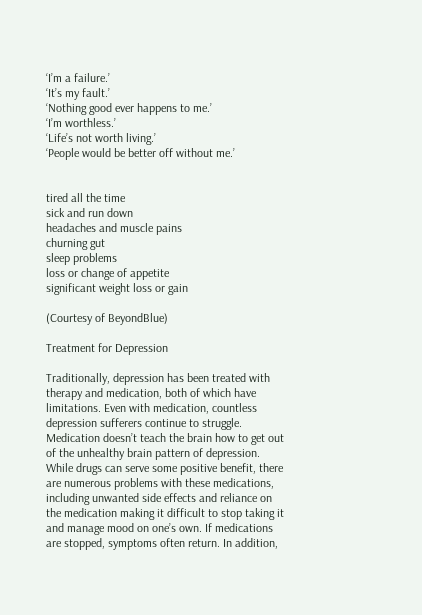‘I’m a failure.’
‘It’s my fault.’
‘Nothing good ever happens to me.’
‘I’m worthless.’
‘Life’s not worth living.’
‘People would be better off without me.’


tired all the time
sick and run down
headaches and muscle pains
churning gut
sleep problems
loss or change of appetite
significant weight loss or gain

(Courtesy of BeyondBlue)

Treatment for Depression

Traditionally, depression has been treated with therapy and medication, both of which have limitations. Even with medication, countless depression sufferers continue to struggle. Medication doesn’t teach the brain how to get out of the unhealthy brain pattern of depression. While drugs can serve some positive benefit, there are numerous problems with these medications, including unwanted side effects and reliance on the medication making it difficult to stop taking it and manage mood on one’s own. If medications are stopped, symptoms often return. In addition,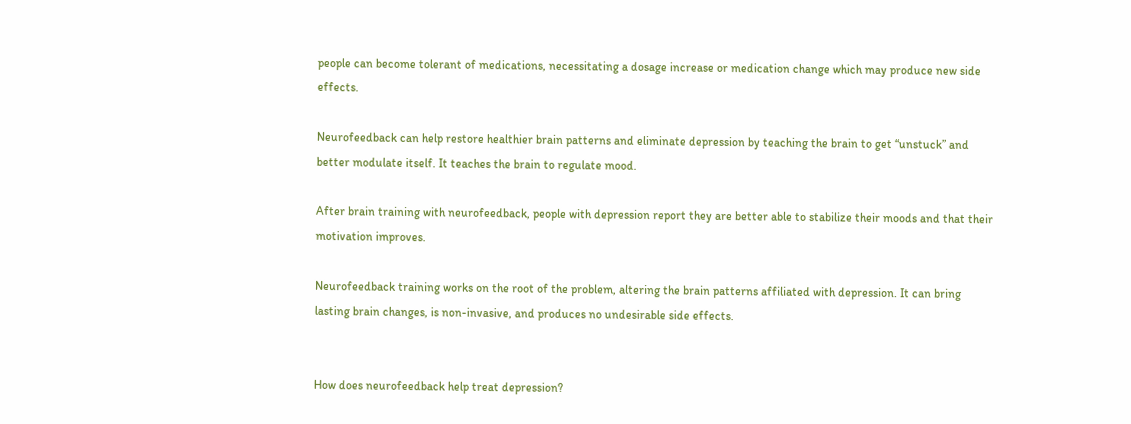people can become tolerant of medications, necessitating a dosage increase or medication change which may produce new side effects.

Neurofeedback can help restore healthier brain patterns and eliminate depression by teaching the brain to get “unstuck” and better modulate itself. It teaches the brain to regulate mood.

After brain training with neurofeedback, people with depression report they are better able to stabilize their moods and that their motivation improves.

Neurofeedback training works on the root of the problem, altering the brain patterns affiliated with depression. It can bring lasting brain changes, is non-invasive, and produces no undesirable side effects.


How does neurofeedback help treat depression?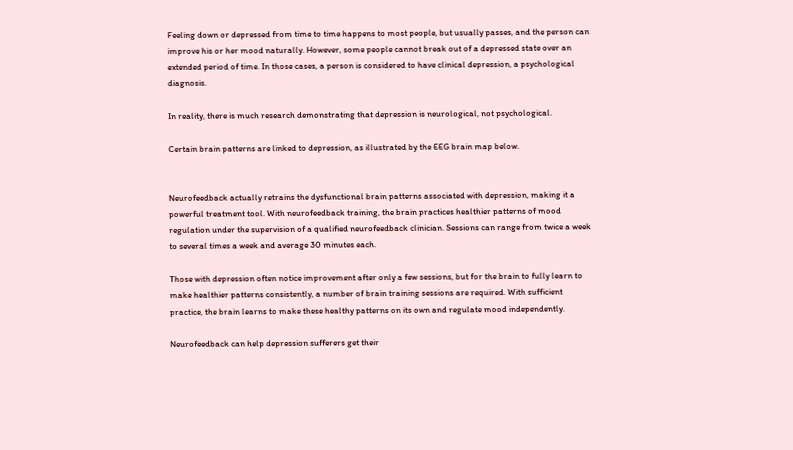Feeling down or depressed from time to time happens to most people, but usually passes, and the person can improve his or her mood naturally. However, some people cannot break out of a depressed state over an extended period of time. In those cases, a person is considered to have clinical depression, a psychological diagnosis.

In reality, there is much research demonstrating that depression is neurological, not psychological.

Certain brain patterns are linked to depression, as illustrated by the EEG brain map below.


Neurofeedback actually retrains the dysfunctional brain patterns associated with depression, making it a powerful treatment tool. With neurofeedback training, the brain practices healthier patterns of mood regulation under the supervision of a qualified neurofeedback clinician. Sessions can range from twice a week to several times a week and average 30 minutes each.

Those with depression often notice improvement after only a few sessions, but for the brain to fully learn to make healthier patterns consistently, a number of brain training sessions are required. With sufficient practice, the brain learns to make these healthy patterns on its own and regulate mood independently.

Neurofeedback can help depression sufferers get their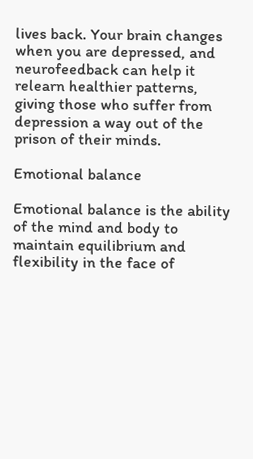lives back. Your brain changes when you are depressed, and neurofeedback can help it relearn healthier patterns, giving those who suffer from depression a way out of the prison of their minds.

Emotional balance

Emotional balance is the ability of the mind and body to maintain equilibrium and flexibility in the face of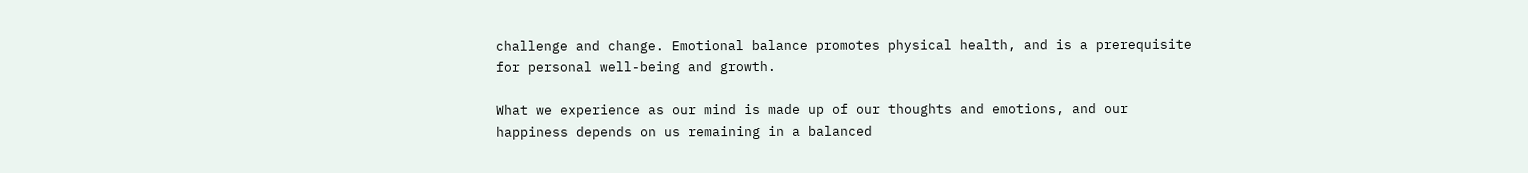challenge and change. Emotional balance promotes physical health, and is a prerequisite for personal well-being and growth.

What we experience as our mind is made up of our thoughts and emotions, and our happiness depends on us remaining in a balanced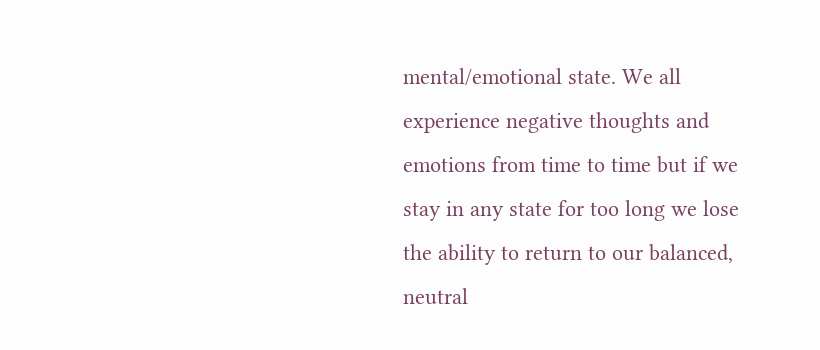mental/emotional state. We all experience negative thoughts and emotions from time to time but if we stay in any state for too long we lose the ability to return to our balanced, neutral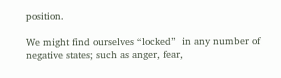position.

We might find ourselves “locked”  in any number of negative states; such as anger, fear,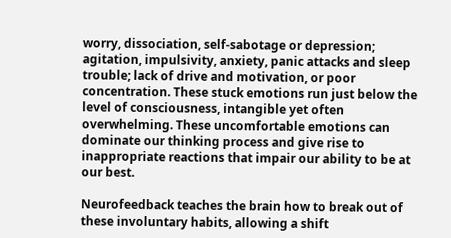worry, dissociation, self-sabotage or depression; agitation, impulsivity, anxiety, panic attacks and sleep trouble; lack of drive and motivation, or poor concentration. These stuck emotions run just below the level of consciousness, intangible yet often overwhelming. These uncomfortable emotions can dominate our thinking process and give rise to inappropriate reactions that impair our ability to be at our best.

Neurofeedback teaches the brain how to break out of these involuntary habits, allowing a shift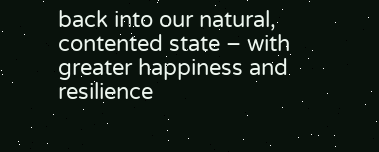back into our natural, contented state – with greater happiness and resilience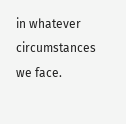in whatever circumstances we face.